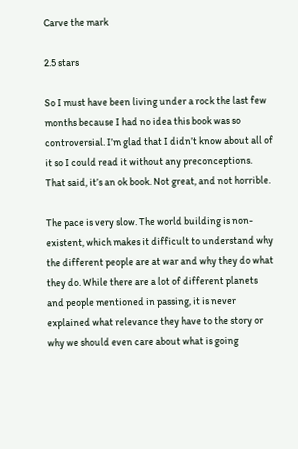Carve the mark

2.5 stars

So I must have been living under a rock the last few months because I had no idea this book was so controversial. I’m glad that I didn’t know about all of it so I could read it without any preconceptions. That said, it’s an ok book. Not great, and not horrible.

The pace is very slow. The world building is non-existent, which makes it difficult to understand why the different people are at war and why they do what they do. While there are a lot of different planets and people mentioned in passing, it is never explained what relevance they have to the story or why we should even care about what is going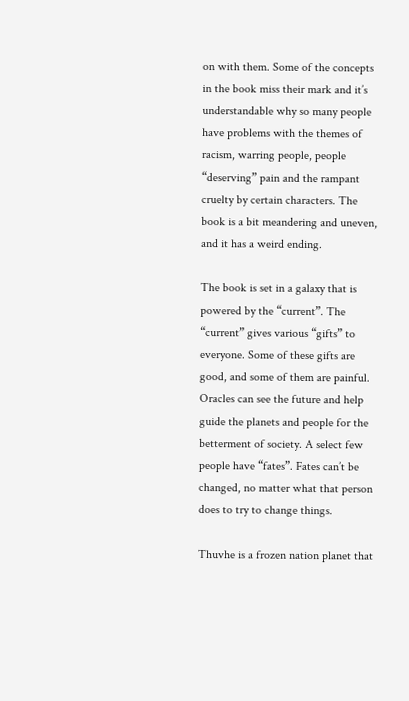on with them. Some of the concepts in the book miss their mark and it’s understandable why so many people have problems with the themes of racism, warring people, people “deserving” pain and the rampant cruelty by certain characters. The book is a bit meandering and uneven, and it has a weird ending.

The book is set in a galaxy that is powered by the “current”. The “current” gives various “gifts” to everyone. Some of these gifts are good, and some of them are painful. Oracles can see the future and help guide the planets and people for the betterment of society. A select few people have “fates”. Fates can’t be changed, no matter what that person does to try to change things.

Thuvhe is a frozen nation planet that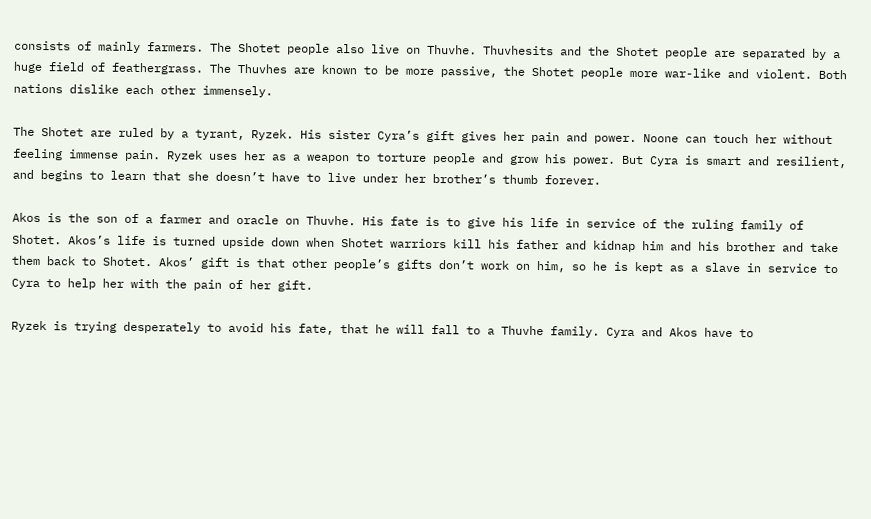consists of mainly farmers. The Shotet people also live on Thuvhe. Thuvhesits and the Shotet people are separated by a huge field of feathergrass. The Thuvhes are known to be more passive, the Shotet people more war-like and violent. Both nations dislike each other immensely.

The Shotet are ruled by a tyrant, Ryzek. His sister Cyra’s gift gives her pain and power. Noone can touch her without feeling immense pain. Ryzek uses her as a weapon to torture people and grow his power. But Cyra is smart and resilient, and begins to learn that she doesn’t have to live under her brother’s thumb forever.

Akos is the son of a farmer and oracle on Thuvhe. His fate is to give his life in service of the ruling family of Shotet. Akos’s life is turned upside down when Shotet warriors kill his father and kidnap him and his brother and take them back to Shotet. Akos’ gift is that other people’s gifts don’t work on him, so he is kept as a slave in service to Cyra to help her with the pain of her gift.

Ryzek is trying desperately to avoid his fate, that he will fall to a Thuvhe family. Cyra and Akos have to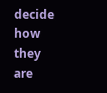decide how they are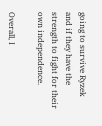going to survive Ryzek and if they have the strength to fight for their own independence.

Overall, I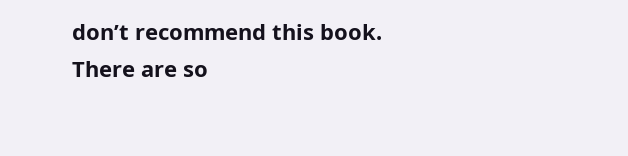don’t recommend this book. There are so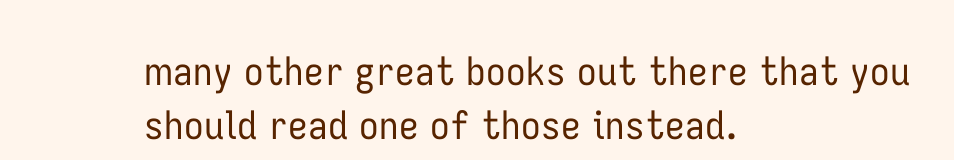many other great books out there that you should read one of those instead.